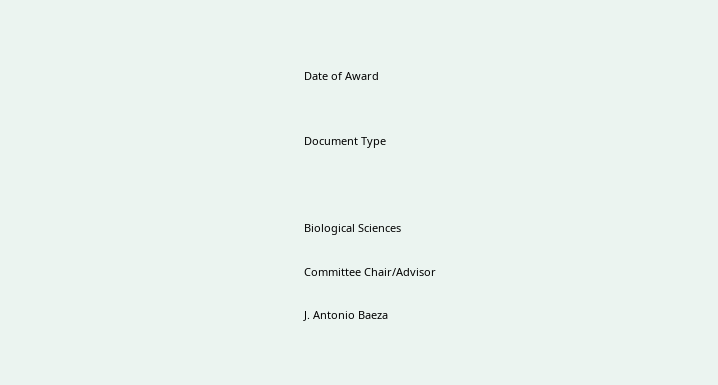Date of Award


Document Type



Biological Sciences

Committee Chair/Advisor

J. Antonio Baeza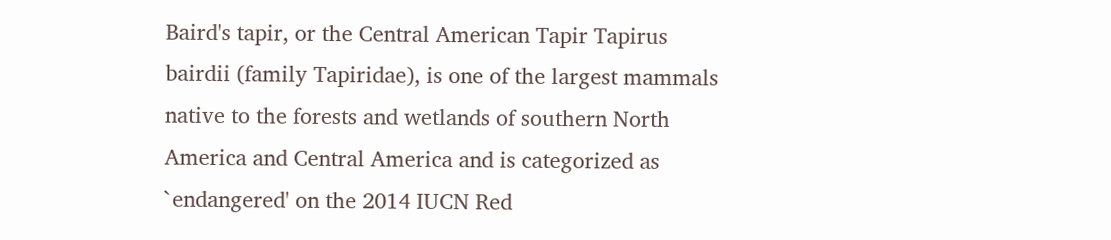Baird's tapir, or the Central American Tapir Tapirus bairdii (family Tapiridae), is one of the largest mammals native to the forests and wetlands of southern North America and Central America and is categorized as `endangered' on the 2014 IUCN Red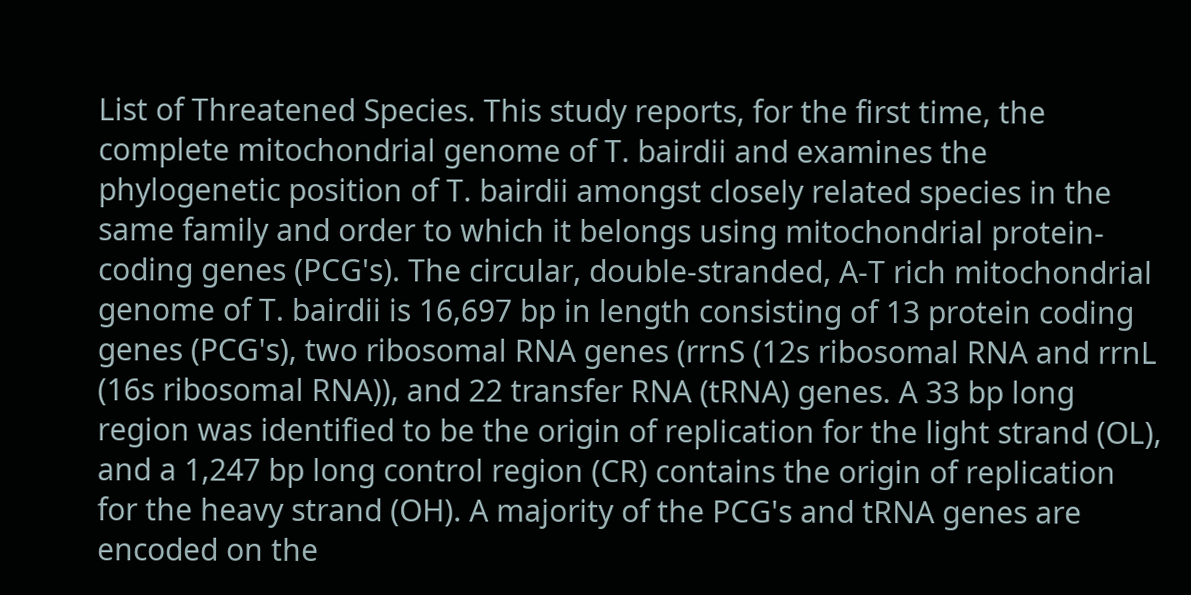List of Threatened Species. This study reports, for the first time, the complete mitochondrial genome of T. bairdii and examines the phylogenetic position of T. bairdii amongst closely related species in the same family and order to which it belongs using mitochondrial protein-coding genes (PCG's). The circular, double-stranded, A-T rich mitochondrial genome of T. bairdii is 16,697 bp in length consisting of 13 protein coding genes (PCG's), two ribosomal RNA genes (rrnS (12s ribosomal RNA and rrnL (16s ribosomal RNA)), and 22 transfer RNA (tRNA) genes. A 33 bp long region was identified to be the origin of replication for the light strand (OL), and a 1,247 bp long control region (CR) contains the origin of replication for the heavy strand (OH). A majority of the PCG's and tRNA genes are encoded on the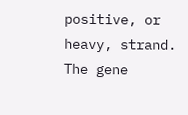positive, or heavy, strand. The gene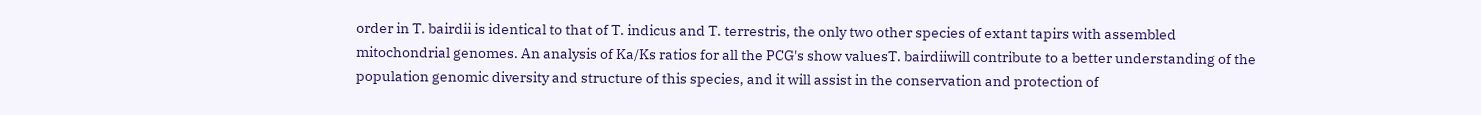order in T. bairdii is identical to that of T. indicus and T. terrestris, the only two other species of extant tapirs with assembled mitochondrial genomes. An analysis of Ka/Ks ratios for all the PCG's show valuesT. bairdiiwill contribute to a better understanding of the population genomic diversity and structure of this species, and it will assist in the conservation and protection of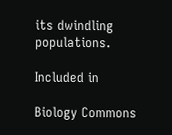its dwindling populations.

Included in

Biology Commons